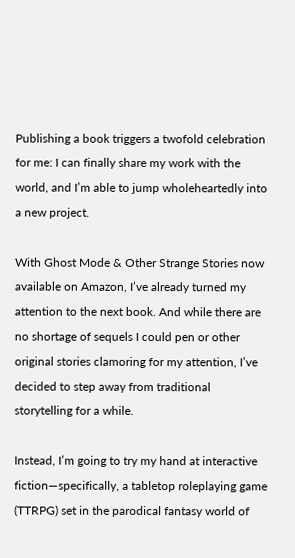Publishing a book triggers a twofold celebration for me: I can finally share my work with the world, and I’m able to jump wholeheartedly into a new project.

With Ghost Mode & Other Strange Stories now available on Amazon, I’ve already turned my attention to the next book. And while there are no shortage of sequels I could pen or other original stories clamoring for my attention, I’ve decided to step away from traditional storytelling for a while.

Instead, I’m going to try my hand at interactive fiction—specifically, a tabletop roleplaying game (TTRPG) set in the parodical fantasy world of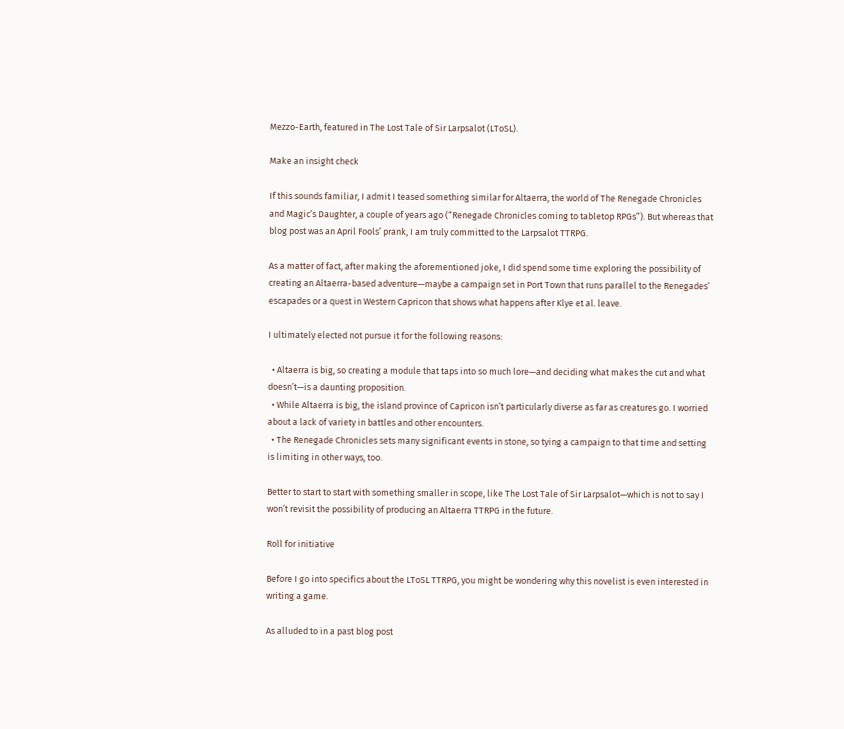Mezzo-Earth, featured in The Lost Tale of Sir Larpsalot (LToSL).

Make an insight check

If this sounds familiar, I admit I teased something similar for Altaerra, the world of The Renegade Chronicles and Magic’s Daughter, a couple of years ago (“Renegade Chronicles coming to tabletop RPGs”). But whereas that blog post was an April Fools’ prank, I am truly committed to the Larpsalot TTRPG.

As a matter of fact, after making the aforementioned joke, I did spend some time exploring the possibility of creating an Altaerra-based adventure—maybe a campaign set in Port Town that runs parallel to the Renegades’ escapades or a quest in Western Capricon that shows what happens after Klye et al. leave.

I ultimately elected not pursue it for the following reasons:

  • Altaerra is big, so creating a module that taps into so much lore—and deciding what makes the cut and what doesn’t—is a daunting proposition.
  • While Altaerra is big, the island province of Capricon isn’t particularly diverse as far as creatures go. I worried about a lack of variety in battles and other encounters.
  • The Renegade Chronicles sets many significant events in stone, so tying a campaign to that time and setting is limiting in other ways, too.

Better to start to start with something smaller in scope, like The Lost Tale of Sir Larpsalot—which is not to say I won’t revisit the possibility of producing an Altaerra TTRPG in the future.

Roll for initiative

Before I go into specifics about the LToSL TTRPG, you might be wondering why this novelist is even interested in writing a game.

As alluded to in a past blog post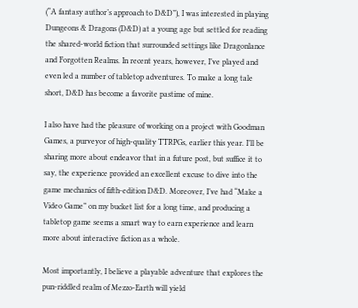(“A fantasy author’s approach to D&D”), I was interested in playing Dungeons & Dragons (D&D) at a young age but settled for reading the shared-world fiction that surrounded settings like Dragonlance and Forgotten Realms. In recent years, however, I’ve played and even led a number of tabletop adventures. To make a long tale short, D&D has become a favorite pastime of mine.

I also have had the pleasure of working on a project with Goodman Games, a purveyor of high-quality TTRPGs, earlier this year. I’ll be sharing more about endeavor that in a future post, but suffice it to say, the experience provided an excellent excuse to dive into the game mechanics of fifth-edition D&D. Moreover, I’ve had “Make a Video Game” on my bucket list for a long time, and producing a tabletop game seems a smart way to earn experience and learn more about interactive fiction as a whole.

Most importantly, I believe a playable adventure that explores the pun-riddled realm of Mezzo-Earth will yield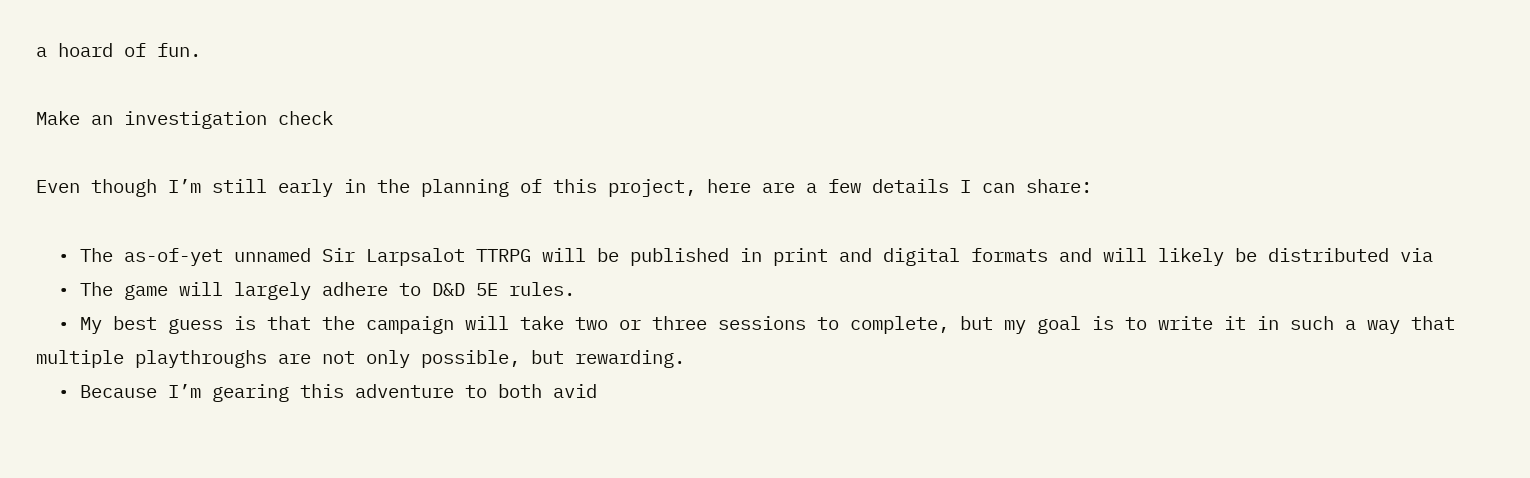a hoard of fun.

Make an investigation check

Even though I’m still early in the planning of this project, here are a few details I can share:

  • The as-of-yet unnamed Sir Larpsalot TTRPG will be published in print and digital formats and will likely be distributed via
  • The game will largely adhere to D&D 5E rules.
  • My best guess is that the campaign will take two or three sessions to complete, but my goal is to write it in such a way that multiple playthroughs are not only possible, but rewarding.
  • Because I’m gearing this adventure to both avid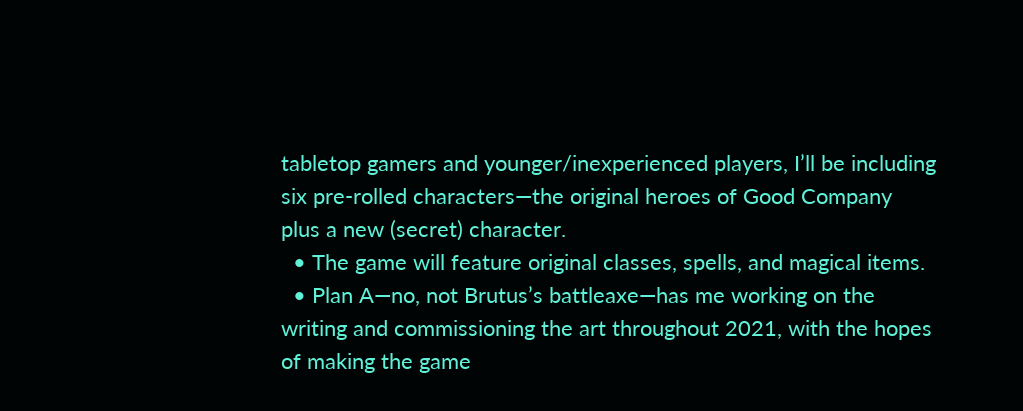tabletop gamers and younger/inexperienced players, I’ll be including six pre-rolled characters—the original heroes of Good Company plus a new (secret) character.
  • The game will feature original classes, spells, and magical items.
  • Plan A—no, not Brutus’s battleaxe—has me working on the writing and commissioning the art throughout 2021, with the hopes of making the game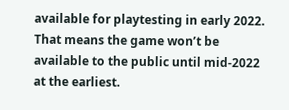available for playtesting in early 2022. That means the game won’t be available to the public until mid-2022 at the earliest.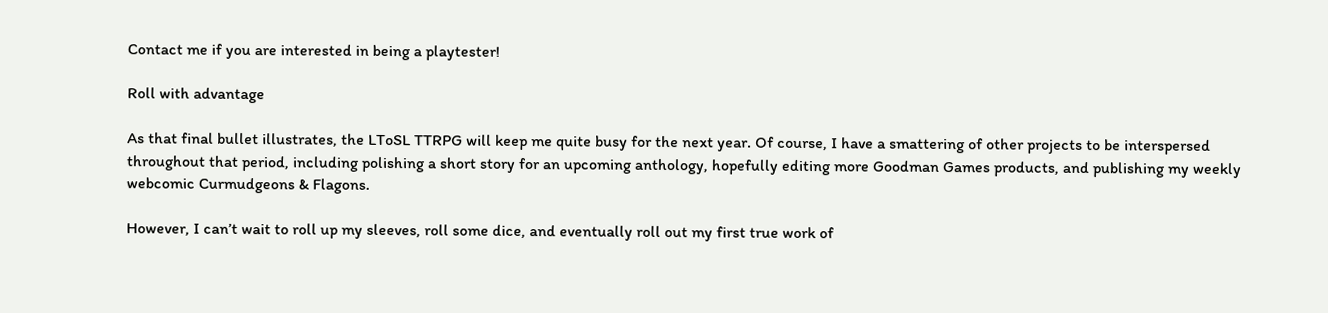Contact me if you are interested in being a playtester!

Roll with advantage

As that final bullet illustrates, the LToSL TTRPG will keep me quite busy for the next year. Of course, I have a smattering of other projects to be interspersed throughout that period, including polishing a short story for an upcoming anthology, hopefully editing more Goodman Games products, and publishing my weekly webcomic Curmudgeons & Flagons.

However, I can’t wait to roll up my sleeves, roll some dice, and eventually roll out my first true work of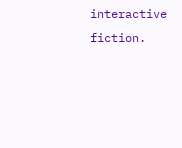interactive fiction.